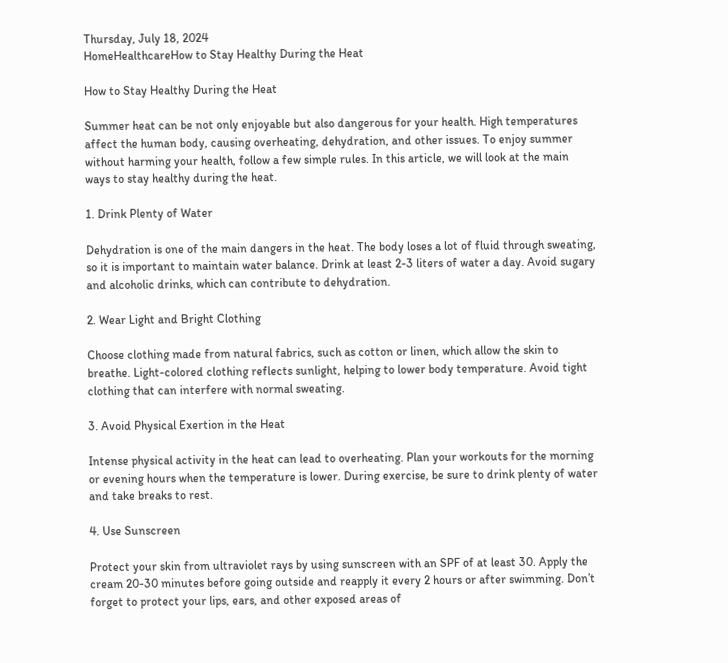Thursday, July 18, 2024
HomeHealthcareHow to Stay Healthy During the Heat

How to Stay Healthy During the Heat

Summer heat can be not only enjoyable but also dangerous for your health. High temperatures affect the human body, causing overheating, dehydration, and other issues. To enjoy summer without harming your health, follow a few simple rules. In this article, we will look at the main ways to stay healthy during the heat.

1. Drink Plenty of Water

Dehydration is one of the main dangers in the heat. The body loses a lot of fluid through sweating, so it is important to maintain water balance. Drink at least 2-3 liters of water a day. Avoid sugary and alcoholic drinks, which can contribute to dehydration.

2. Wear Light and Bright Clothing

Choose clothing made from natural fabrics, such as cotton or linen, which allow the skin to breathe. Light-colored clothing reflects sunlight, helping to lower body temperature. Avoid tight clothing that can interfere with normal sweating.

3. Avoid Physical Exertion in the Heat

Intense physical activity in the heat can lead to overheating. Plan your workouts for the morning or evening hours when the temperature is lower. During exercise, be sure to drink plenty of water and take breaks to rest.

4. Use Sunscreen

Protect your skin from ultraviolet rays by using sunscreen with an SPF of at least 30. Apply the cream 20-30 minutes before going outside and reapply it every 2 hours or after swimming. Don’t forget to protect your lips, ears, and other exposed areas of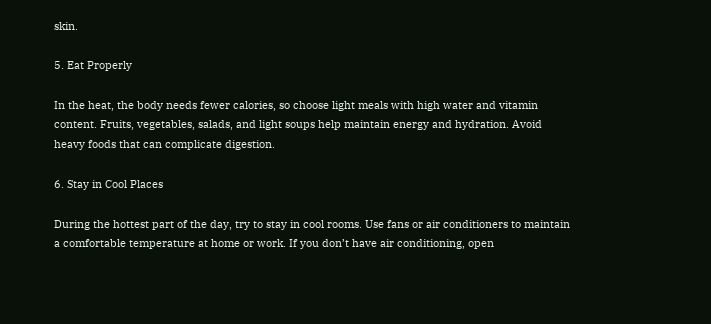skin.

5. Eat Properly

In the heat, the body needs fewer calories, so choose light meals with high water and vitamin content. Fruits, vegetables, salads, and light soups help maintain energy and hydration. Avoid heavy foods that can complicate digestion.

6. Stay in Cool Places

During the hottest part of the day, try to stay in cool rooms. Use fans or air conditioners to maintain a comfortable temperature at home or work. If you don’t have air conditioning, open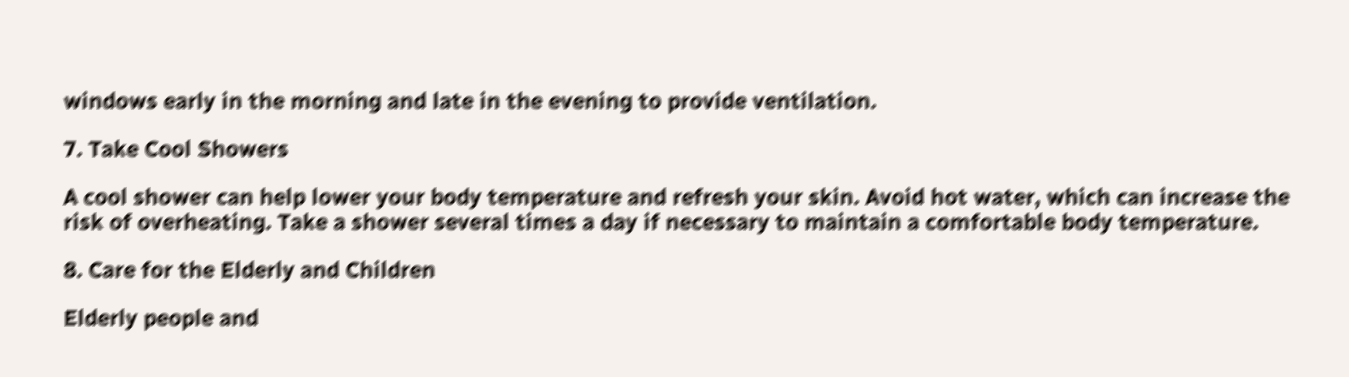windows early in the morning and late in the evening to provide ventilation.

7. Take Cool Showers

A cool shower can help lower your body temperature and refresh your skin. Avoid hot water, which can increase the risk of overheating. Take a shower several times a day if necessary to maintain a comfortable body temperature.

8. Care for the Elderly and Children

Elderly people and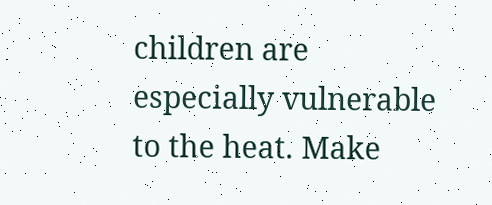children are especially vulnerable to the heat. Make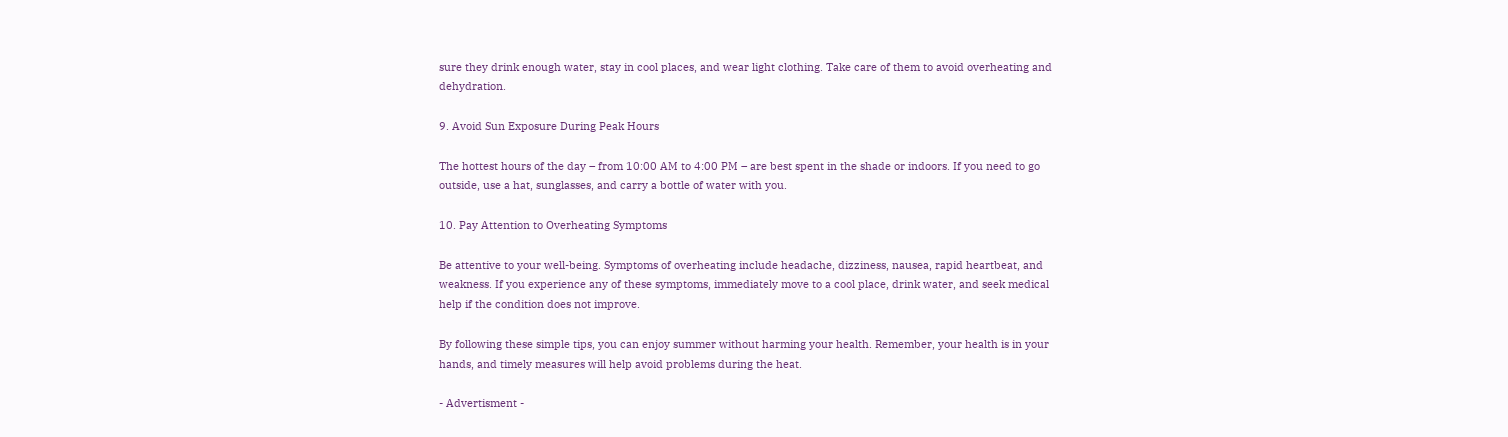sure they drink enough water, stay in cool places, and wear light clothing. Take care of them to avoid overheating and dehydration.

9. Avoid Sun Exposure During Peak Hours

The hottest hours of the day – from 10:00 AM to 4:00 PM – are best spent in the shade or indoors. If you need to go outside, use a hat, sunglasses, and carry a bottle of water with you.

10. Pay Attention to Overheating Symptoms

Be attentive to your well-being. Symptoms of overheating include headache, dizziness, nausea, rapid heartbeat, and weakness. If you experience any of these symptoms, immediately move to a cool place, drink water, and seek medical help if the condition does not improve.

By following these simple tips, you can enjoy summer without harming your health. Remember, your health is in your hands, and timely measures will help avoid problems during the heat.

- Advertisment -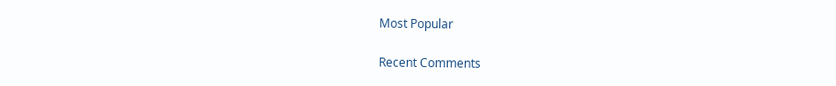Most Popular

Recent Comments